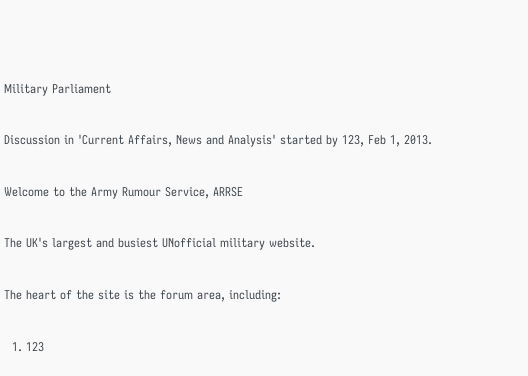Military Parliament

Discussion in 'Current Affairs, News and Analysis' started by 123, Feb 1, 2013.

Welcome to the Army Rumour Service, ARRSE

The UK's largest and busiest UNofficial military website.

The heart of the site is the forum area, including:

  1. 123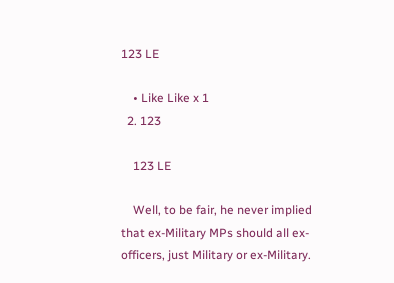123 LE

    • Like Like x 1
  2. 123

    123 LE

    Well, to be fair, he never implied that ex-Military MPs should all ex-officers, just Military or ex-Military.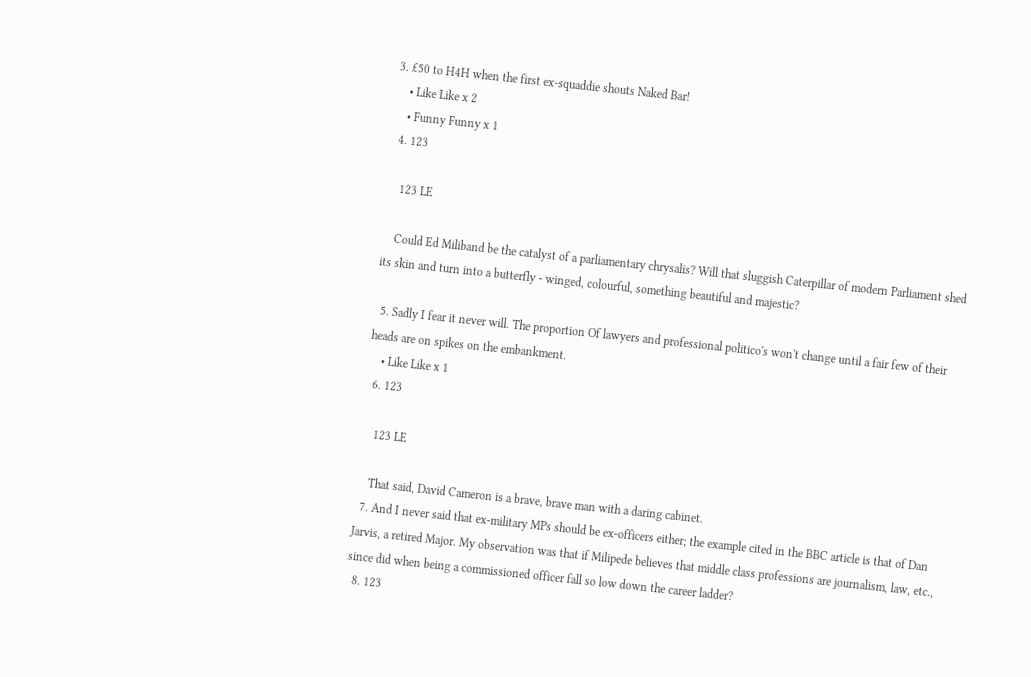3. £50 to H4H when the first ex-squaddie shouts Naked Bar!
    • Like Like x 2
    • Funny Funny x 1
  4. 123

    123 LE

    Could Ed Miliband be the catalyst of a parliamentary chrysalis? Will that sluggish Caterpillar of modern Parliament shed its skin and turn into a butterfly - winged, colourful, something beautiful and majestic?

  5. Sadly I fear it never will. The proportion Of lawyers and professional politico's won't change until a fair few of their heads are on spikes on the embankment.
    • Like Like x 1
  6. 123

    123 LE

    That said, David Cameron is a brave, brave man with a daring cabinet.
  7. And I never said that ex-military MPs should be ex-officers either; the example cited in the BBC article is that of Dan Jarvis, a retired Major. My observation was that if Milipede believes that middle class professions are journalism, law, etc., since did when being a commissioned officer fall so low down the career ladder?
  8. 123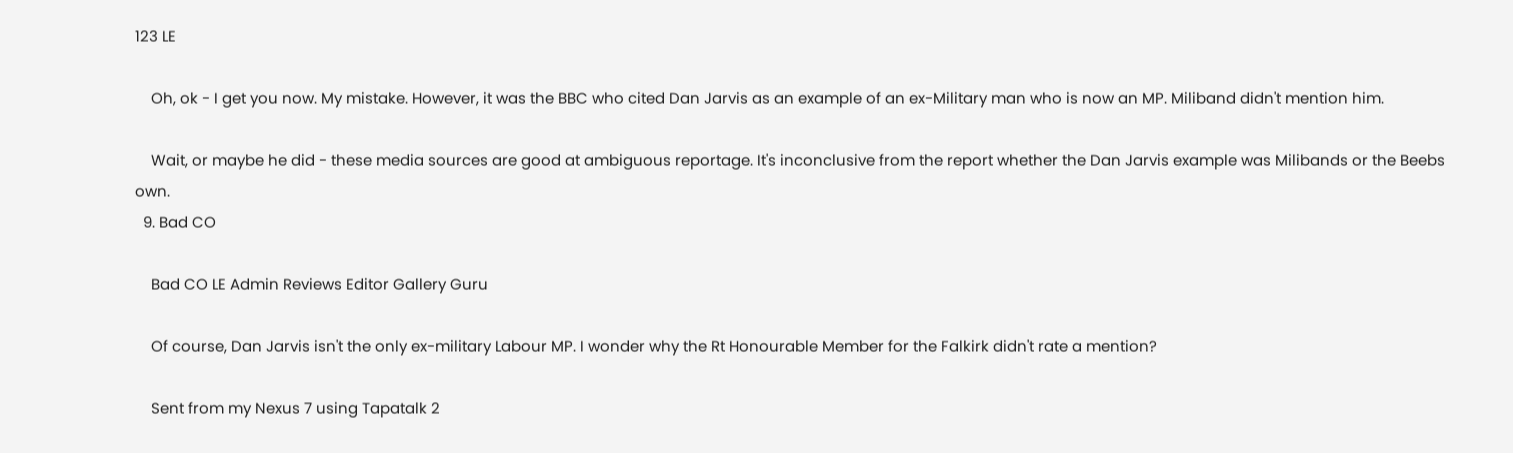123 LE

    Oh, ok - I get you now. My mistake. However, it was the BBC who cited Dan Jarvis as an example of an ex-Military man who is now an MP. Miliband didn't mention him.

    Wait, or maybe he did - these media sources are good at ambiguous reportage. It's inconclusive from the report whether the Dan Jarvis example was Milibands or the Beebs own.
  9. Bad CO

    Bad CO LE Admin Reviews Editor Gallery Guru

    Of course, Dan Jarvis isn't the only ex-military Labour MP. I wonder why the Rt Honourable Member for the Falkirk didn't rate a mention?

    Sent from my Nexus 7 using Tapatalk 2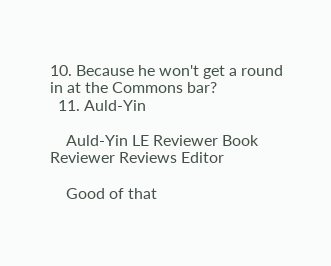10. Because he won't get a round in at the Commons bar?
  11. Auld-Yin

    Auld-Yin LE Reviewer Book Reviewer Reviews Editor

    Good of that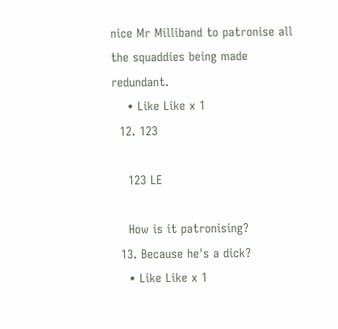nice Mr Milliband to patronise all the squaddies being made redundant.
    • Like Like x 1
  12. 123

    123 LE

    How is it patronising?
  13. Because he's a dick?
    • Like Like x 1